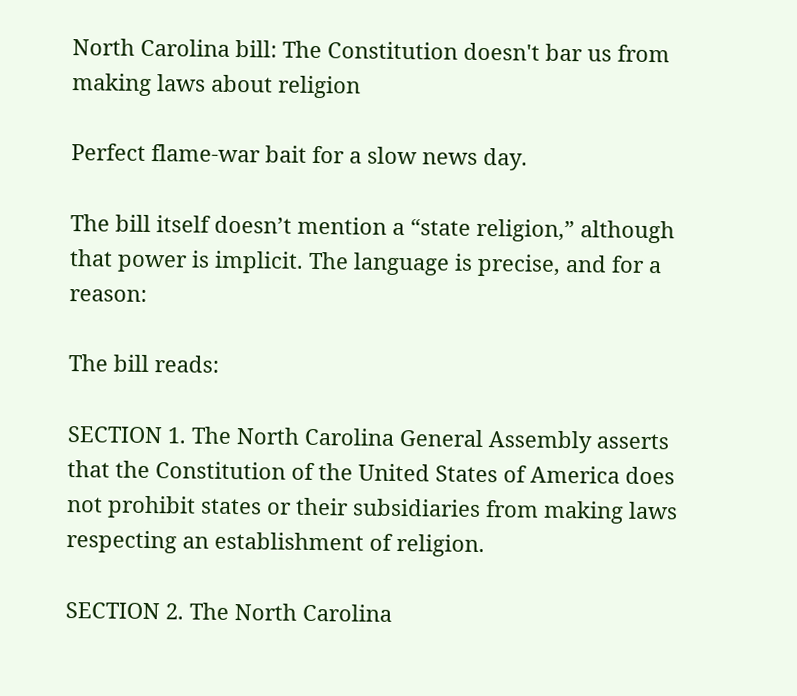North Carolina bill: The Constitution doesn't bar us from making laws about religion

Perfect flame-war bait for a slow news day.

The bill itself doesn’t mention a “state religion,” although that power is implicit. The language is precise, and for a reason:

The bill reads:

SECTION 1. The North Carolina General Assembly asserts that the Constitution of the United States of America does not prohibit states or their subsidiaries from making laws respecting an establishment of religion.

SECTION 2. The North Carolina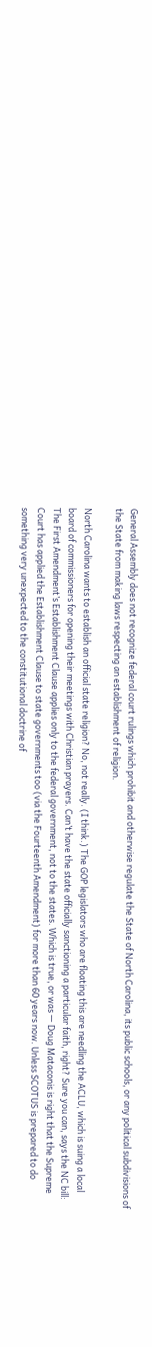General Assembly does not recognize federal court rulings which prohibit and otherwise regulate the State of North Carolina, its public schools, or any political subdivisions of the State from making laws respecting an establishment of religion.

North Carolina wants to establish an official state religion? No, not really. (I think.) The GOP legislators who are floating this are needling the ACLU, which is suing a local board of commissioners for opening their meetings with Christian prayers. Can’t have the state officially sanctioning a particular faith, right? Sure you can, says the NC bill: The First Amendment’s Establishment Clause applies only to the federal government, not to the states. Which is true, or was — Doug Mataconis is right that the Supreme Court has applied the Establishment Clause to state governments too (via the Fourteenth Amendment) for more than 60 years now. Unless SCOTUS is prepared to do something very unexpected to the constitutional doctrine of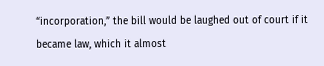“incorporation,” the bill would be laughed out of court if it became law, which it almost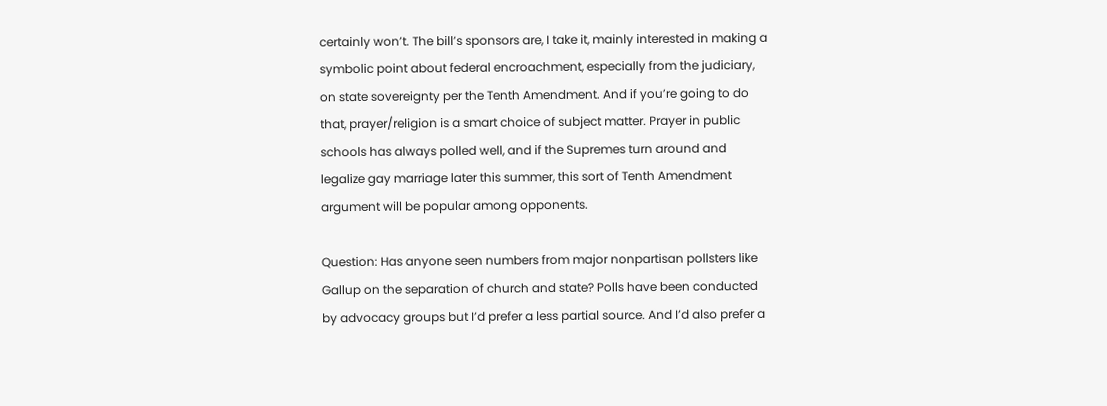certainly won’t. The bill’s sponsors are, I take it, mainly interested in making a symbolic point about federal encroachment, especially from the judiciary, on state sovereignty per the Tenth Amendment. And if you’re going to do that, prayer/religion is a smart choice of subject matter. Prayer in public schools has always polled well, and if the Supremes turn around and legalize gay marriage later this summer, this sort of Tenth Amendment argument will be popular among opponents.

Question: Has anyone seen numbers from major nonpartisan pollsters like Gallup on the separation of church and state? Polls have been conducted by advocacy groups but I’d prefer a less partial source. And I’d also prefer a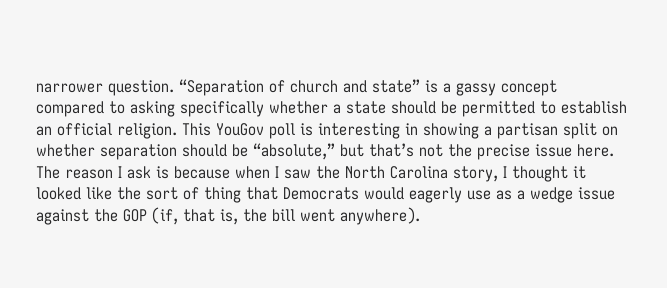narrower question. “Separation of church and state” is a gassy concept compared to asking specifically whether a state should be permitted to establish an official religion. This YouGov poll is interesting in showing a partisan split on whether separation should be “absolute,” but that’s not the precise issue here. The reason I ask is because when I saw the North Carolina story, I thought it looked like the sort of thing that Democrats would eagerly use as a wedge issue against the GOP (if, that is, the bill went anywhere).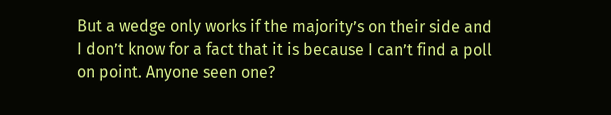But a wedge only works if the majority’s on their side and I don’t know for a fact that it is because I can’t find a poll on point. Anyone seen one?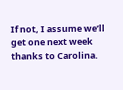If not, I assume we’ll get one next week thanks to Carolina.